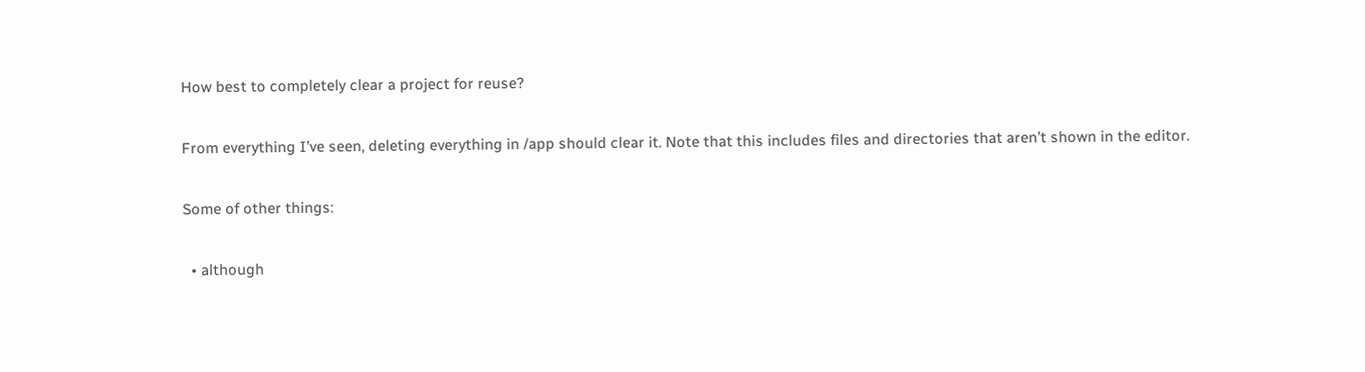How best to completely clear a project for reuse?

From everything I’ve seen, deleting everything in /app should clear it. Note that this includes files and directories that aren’t shown in the editor.

Some of other things:

  • although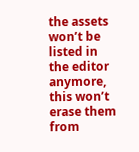the assets won’t be listed in the editor anymore, this won’t erase them from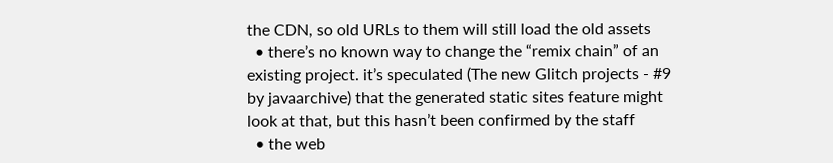the CDN, so old URLs to them will still load the old assets
  • there’s no known way to change the “remix chain” of an existing project. it’s speculated (The new Glitch projects - #9 by javaarchive) that the generated static sites feature might look at that, but this hasn’t been confirmed by the staff
  • the web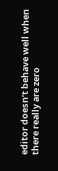editor doesn’t behave well when there really are zero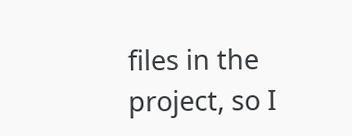files in the project, so I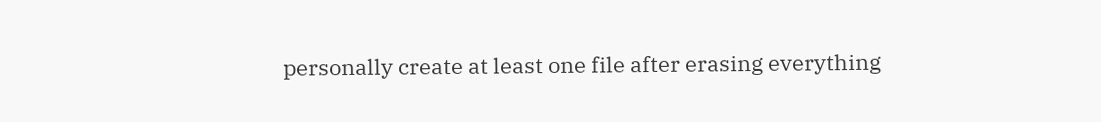personally create at least one file after erasing everything